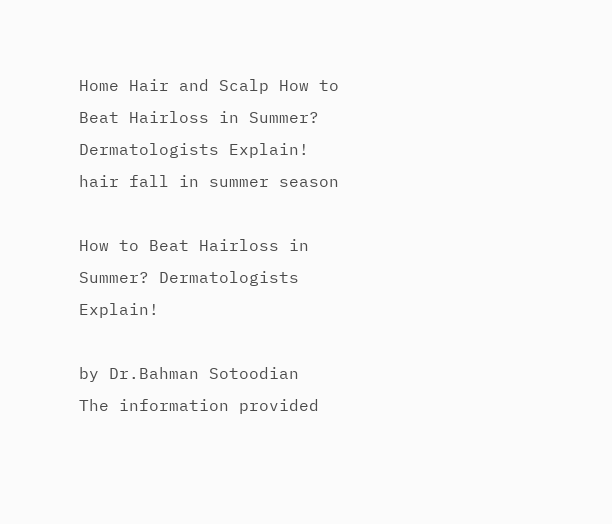Home Hair and Scalp How to Beat Hairloss in Summer? Dermatologists Explain!
hair fall in summer season

How to Beat Hairloss in Summer? Dermatologists Explain!

by Dr.Bahman Sotoodian
The information provided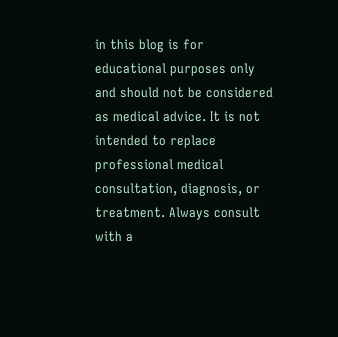in this blog is for educational purposes only and should not be considered as medical advice. It is not intended to replace professional medical consultation, diagnosis, or treatment. Always consult with a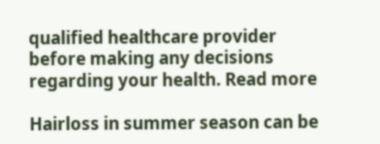qualified healthcare provider before making any decisions regarding your health. Read more

Hairloss in summer season can be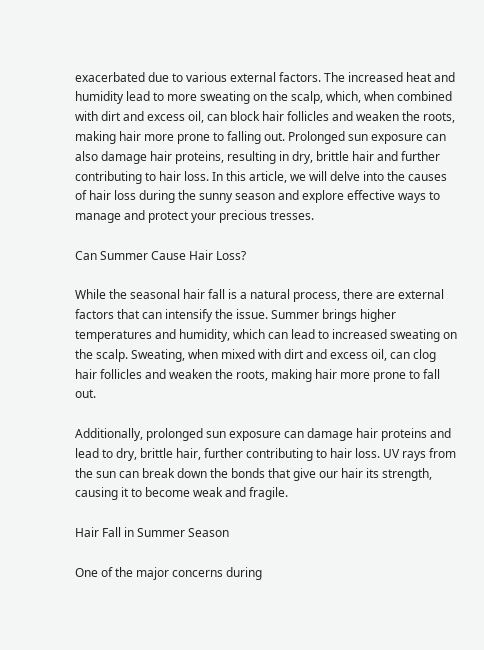exacerbated due to various external factors. The increased heat and humidity lead to more sweating on the scalp, which, when combined with dirt and excess oil, can block hair follicles and weaken the roots, making hair more prone to falling out. Prolonged sun exposure can also damage hair proteins, resulting in dry, brittle hair and further contributing to hair loss. In this article, we will delve into the causes of hair loss during the sunny season and explore effective ways to manage and protect your precious tresses.

Can Summer Cause Hair Loss?

While the seasonal hair fall is a natural process, there are external factors that can intensify the issue. Summer brings higher temperatures and humidity, which can lead to increased sweating on the scalp. Sweating, when mixed with dirt and excess oil, can clog hair follicles and weaken the roots, making hair more prone to fall out.

Additionally, prolonged sun exposure can damage hair proteins and lead to dry, brittle hair, further contributing to hair loss. UV rays from the sun can break down the bonds that give our hair its strength, causing it to become weak and fragile.

Hair Fall in Summer Season

One of the major concerns during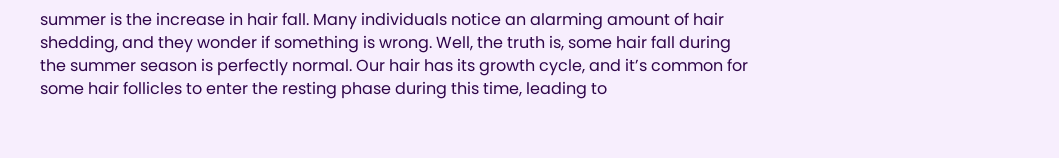summer is the increase in hair fall. Many individuals notice an alarming amount of hair shedding, and they wonder if something is wrong. Well, the truth is, some hair fall during the summer season is perfectly normal. Our hair has its growth cycle, and it’s common for some hair follicles to enter the resting phase during this time, leading to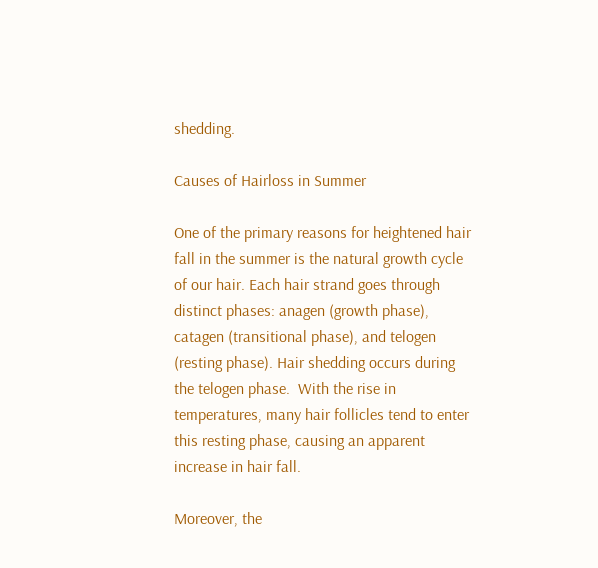shedding.

Causes of Hairloss in Summer

One of the primary reasons for heightened hair fall in the summer is the natural growth cycle of our hair. Each hair strand goes through distinct phases: anagen (growth phase), catagen (transitional phase), and telogen (resting phase). Hair shedding occurs during the telogen phase.  With the rise in temperatures, many hair follicles tend to enter this resting phase, causing an apparent increase in hair fall.

Moreover, the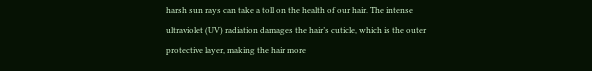harsh sun rays can take a toll on the health of our hair. The intense ultraviolet (UV) radiation damages the hair’s cuticle, which is the outer protective layer, making the hair more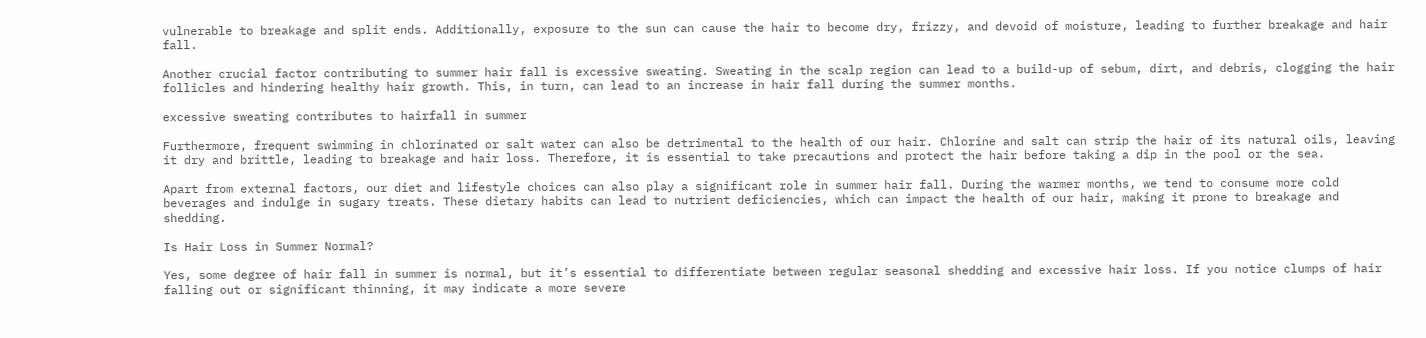vulnerable to breakage and split ends. Additionally, exposure to the sun can cause the hair to become dry, frizzy, and devoid of moisture, leading to further breakage and hair fall.

Another crucial factor contributing to summer hair fall is excessive sweating. Sweating in the scalp region can lead to a build-up of sebum, dirt, and debris, clogging the hair follicles and hindering healthy hair growth. This, in turn, can lead to an increase in hair fall during the summer months.

excessive sweating contributes to hairfall in summer

Furthermore, frequent swimming in chlorinated or salt water can also be detrimental to the health of our hair. Chlorine and salt can strip the hair of its natural oils, leaving it dry and brittle, leading to breakage and hair loss. Therefore, it is essential to take precautions and protect the hair before taking a dip in the pool or the sea.

Apart from external factors, our diet and lifestyle choices can also play a significant role in summer hair fall. During the warmer months, we tend to consume more cold beverages and indulge in sugary treats. These dietary habits can lead to nutrient deficiencies, which can impact the health of our hair, making it prone to breakage and shedding.

Is Hair Loss in Summer Normal?

Yes, some degree of hair fall in summer is normal, but it’s essential to differentiate between regular seasonal shedding and excessive hair loss. If you notice clumps of hair falling out or significant thinning, it may indicate a more severe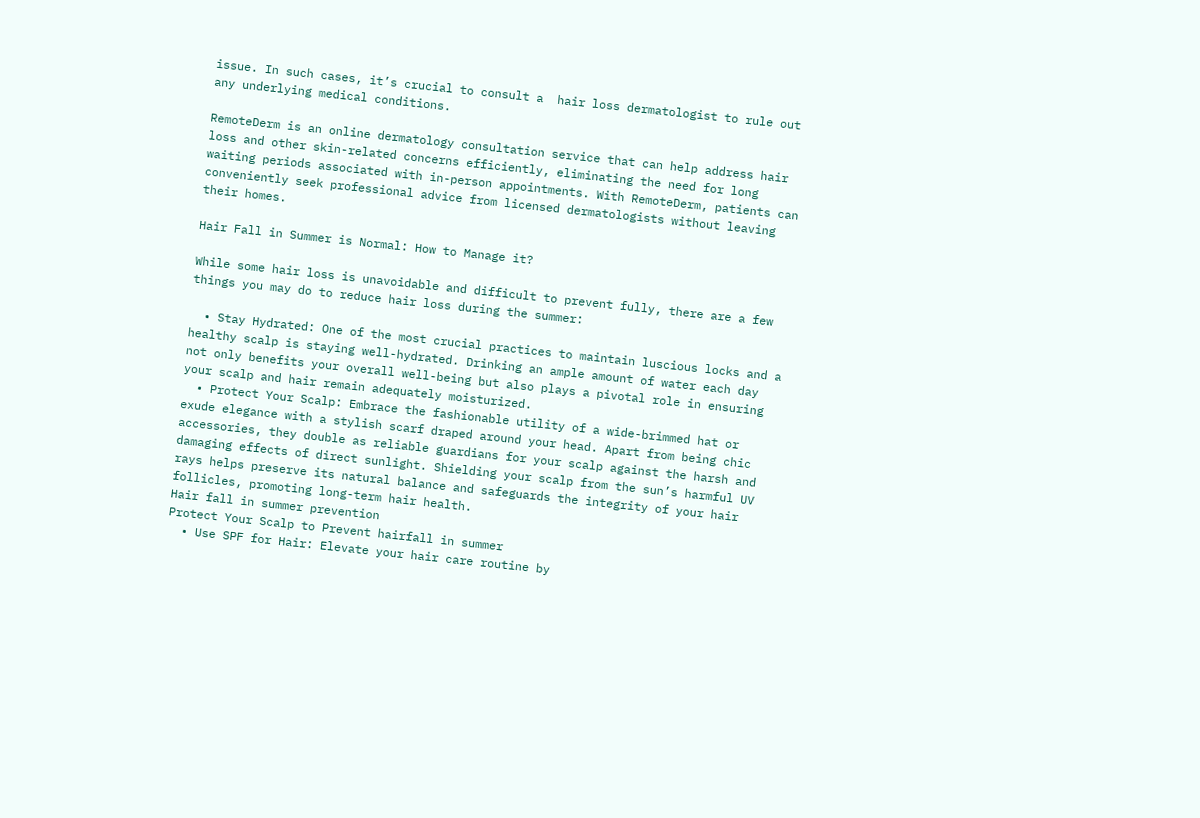issue. In such cases, it’s crucial to consult a  hair loss dermatologist to rule out any underlying medical conditions.

RemoteDerm is an online dermatology consultation service that can help address hair loss and other skin-related concerns efficiently, eliminating the need for long waiting periods associated with in-person appointments. With RemoteDerm, patients can conveniently seek professional advice from licensed dermatologists without leaving their homes.

Hair Fall in Summer is Normal: How to Manage it?

While some hair loss is unavoidable and difficult to prevent fully, there are a few things you may do to reduce hair loss during the summer:

  • Stay Hydrated: One of the most crucial practices to maintain luscious locks and a healthy scalp is staying well-hydrated. Drinking an ample amount of water each day not only benefits your overall well-being but also plays a pivotal role in ensuring your scalp and hair remain adequately moisturized.
  • Protect Your Scalp: Embrace the fashionable utility of a wide-brimmed hat or exude elegance with a stylish scarf draped around your head. Apart from being chic accessories, they double as reliable guardians for your scalp against the harsh and damaging effects of direct sunlight. Shielding your scalp from the sun’s harmful UV rays helps preserve its natural balance and safeguards the integrity of your hair follicles, promoting long-term hair health.
Hair fall in summer prevention
Protect Your Scalp to Prevent hairfall in summer
  • Use SPF for Hair: Elevate your hair care routine by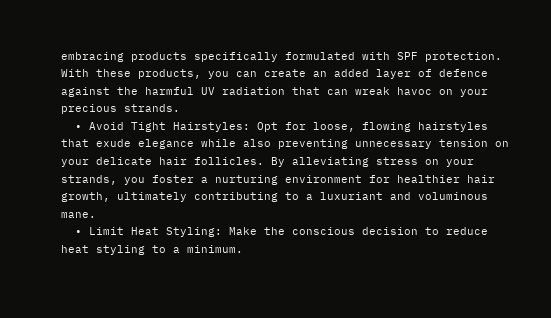embracing products specifically formulated with SPF protection. With these products, you can create an added layer of defence against the harmful UV radiation that can wreak havoc on your precious strands.
  • Avoid Tight Hairstyles: Opt for loose, flowing hairstyles that exude elegance while also preventing unnecessary tension on your delicate hair follicles. By alleviating stress on your strands, you foster a nurturing environment for healthier hair growth, ultimately contributing to a luxuriant and voluminous mane.
  • Limit Heat Styling: Make the conscious decision to reduce heat styling to a minimum.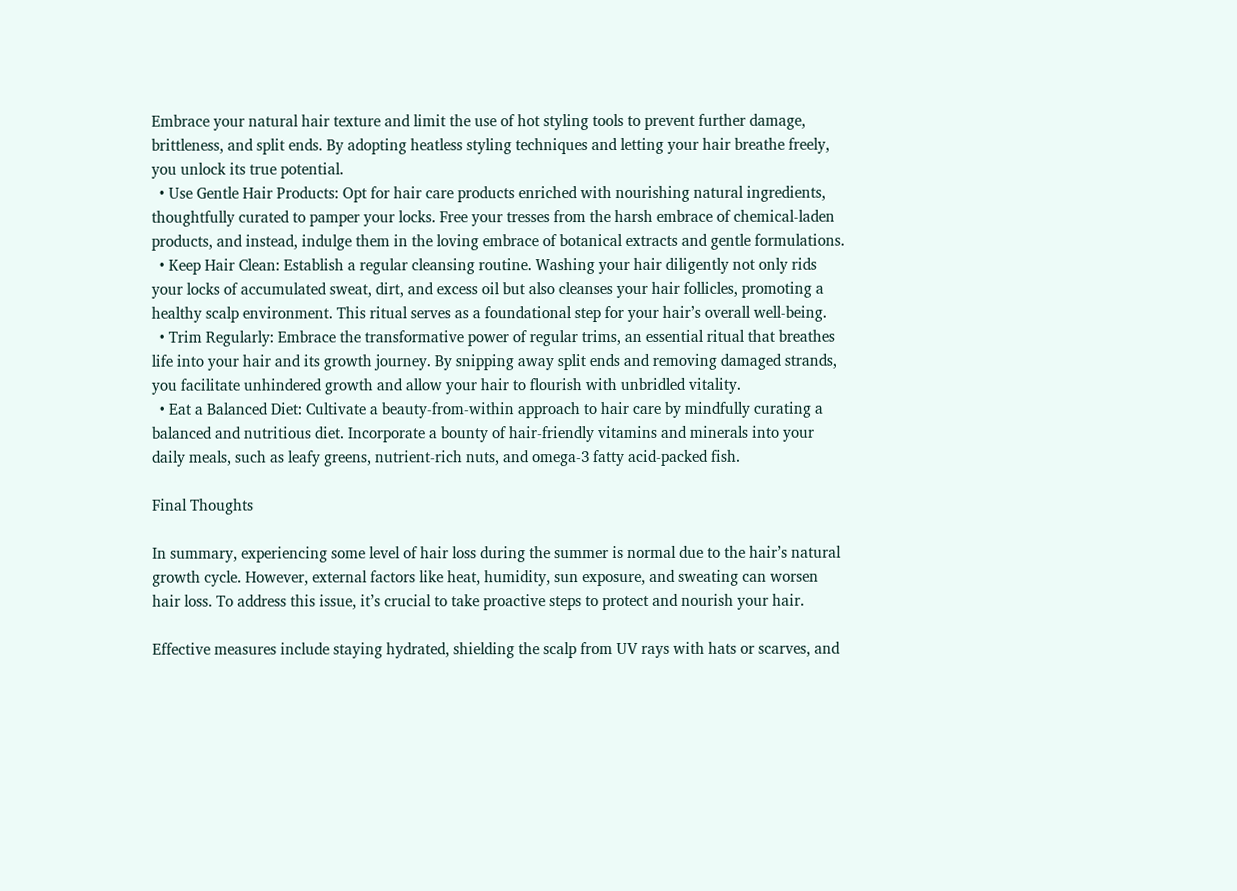Embrace your natural hair texture and limit the use of hot styling tools to prevent further damage, brittleness, and split ends. By adopting heatless styling techniques and letting your hair breathe freely, you unlock its true potential.
  • Use Gentle Hair Products: Opt for hair care products enriched with nourishing natural ingredients, thoughtfully curated to pamper your locks. Free your tresses from the harsh embrace of chemical-laden products, and instead, indulge them in the loving embrace of botanical extracts and gentle formulations.
  • Keep Hair Clean: Establish a regular cleansing routine. Washing your hair diligently not only rids your locks of accumulated sweat, dirt, and excess oil but also cleanses your hair follicles, promoting a healthy scalp environment. This ritual serves as a foundational step for your hair’s overall well-being.
  • Trim Regularly: Embrace the transformative power of regular trims, an essential ritual that breathes life into your hair and its growth journey. By snipping away split ends and removing damaged strands, you facilitate unhindered growth and allow your hair to flourish with unbridled vitality.
  • Eat a Balanced Diet: Cultivate a beauty-from-within approach to hair care by mindfully curating a balanced and nutritious diet. Incorporate a bounty of hair-friendly vitamins and minerals into your daily meals, such as leafy greens, nutrient-rich nuts, and omega-3 fatty acid-packed fish.

Final Thoughts

In summary, experiencing some level of hair loss during the summer is normal due to the hair’s natural growth cycle. However, external factors like heat, humidity, sun exposure, and sweating can worsen hair loss. To address this issue, it’s crucial to take proactive steps to protect and nourish your hair.

Effective measures include staying hydrated, shielding the scalp from UV rays with hats or scarves, and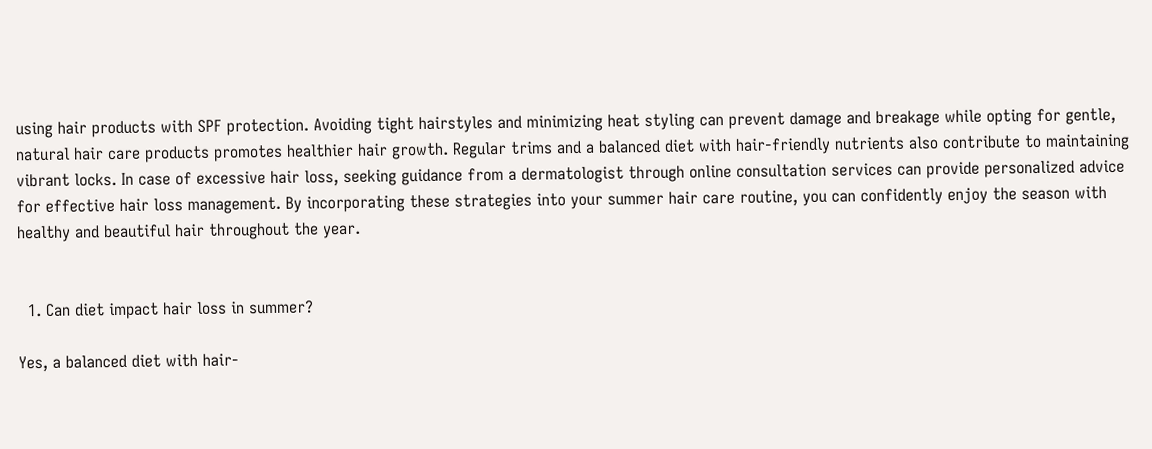using hair products with SPF protection. Avoiding tight hairstyles and minimizing heat styling can prevent damage and breakage while opting for gentle, natural hair care products promotes healthier hair growth. Regular trims and a balanced diet with hair-friendly nutrients also contribute to maintaining vibrant locks. In case of excessive hair loss, seeking guidance from a dermatologist through online consultation services can provide personalized advice for effective hair loss management. By incorporating these strategies into your summer hair care routine, you can confidently enjoy the season with healthy and beautiful hair throughout the year.


  1. Can diet impact hair loss in summer?

Yes, a balanced diet with hair-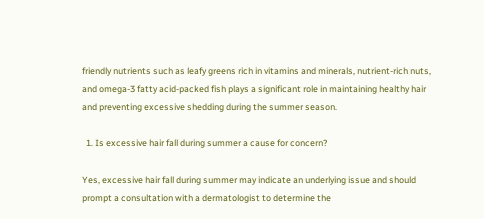friendly nutrients such as leafy greens rich in vitamins and minerals, nutrient-rich nuts, and omega-3 fatty acid-packed fish plays a significant role in maintaining healthy hair and preventing excessive shedding during the summer season.

  1. Is excessive hair fall during summer a cause for concern?

Yes, excessive hair fall during summer may indicate an underlying issue and should prompt a consultation with a dermatologist to determine the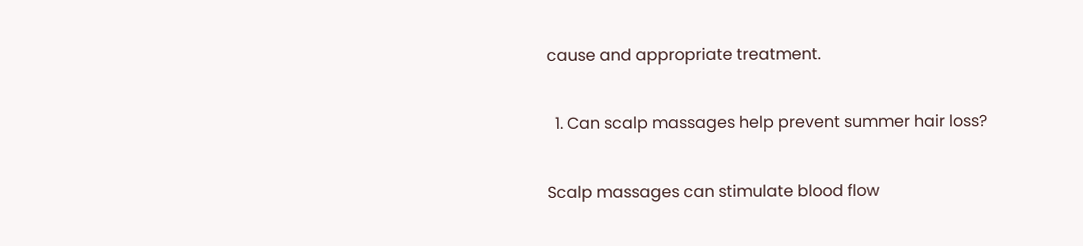cause and appropriate treatment.

  1. Can scalp massages help prevent summer hair loss?

Scalp massages can stimulate blood flow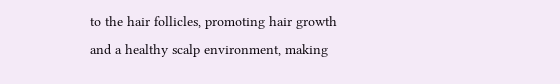to the hair follicles, promoting hair growth and a healthy scalp environment, making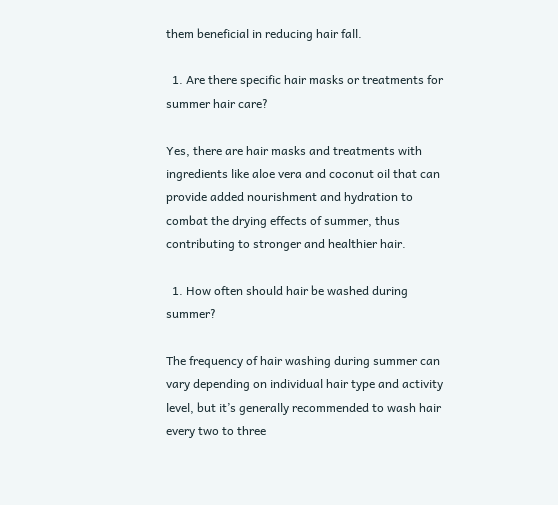them beneficial in reducing hair fall.

  1. Are there specific hair masks or treatments for summer hair care?

Yes, there are hair masks and treatments with ingredients like aloe vera and coconut oil that can provide added nourishment and hydration to combat the drying effects of summer, thus contributing to stronger and healthier hair.

  1. How often should hair be washed during summer?

The frequency of hair washing during summer can vary depending on individual hair type and activity level, but it’s generally recommended to wash hair every two to three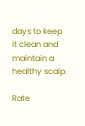days to keep it clean and maintain a healthy scalp.

Rate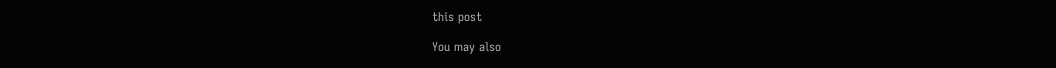this post

You may also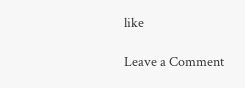like

Leave a Comment